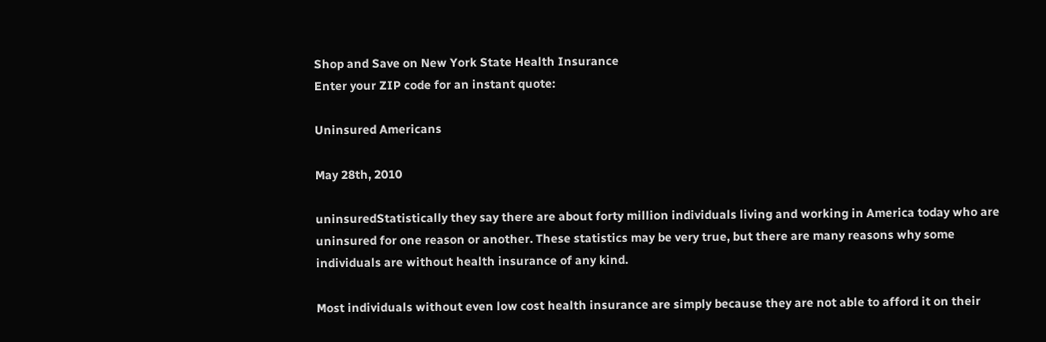Shop and Save on New York State Health Insurance
Enter your ZIP code for an instant quote:

Uninsured Americans

May 28th, 2010

uninsuredStatistically they say there are about forty million individuals living and working in America today who are uninsured for one reason or another. These statistics may be very true, but there are many reasons why some individuals are without health insurance of any kind.

Most individuals without even low cost health insurance are simply because they are not able to afford it on their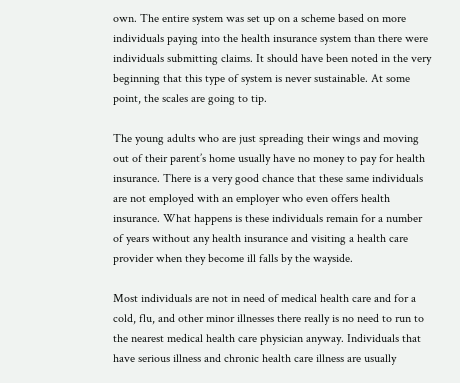own. The entire system was set up on a scheme based on more individuals paying into the health insurance system than there were individuals submitting claims. It should have been noted in the very beginning that this type of system is never sustainable. At some point, the scales are going to tip.

The young adults who are just spreading their wings and moving out of their parent’s home usually have no money to pay for health insurance. There is a very good chance that these same individuals are not employed with an employer who even offers health insurance. What happens is these individuals remain for a number of years without any health insurance and visiting a health care provider when they become ill falls by the wayside.

Most individuals are not in need of medical health care and for a cold, flu, and other minor illnesses there really is no need to run to the nearest medical health care physician anyway. Individuals that have serious illness and chronic health care illness are usually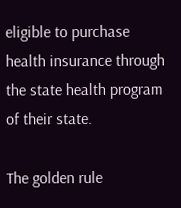eligible to purchase health insurance through the state health program of their state.

The golden rule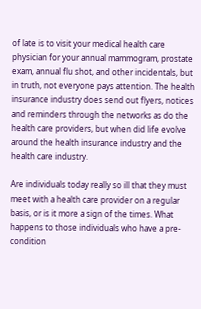of late is to visit your medical health care physician for your annual mammogram, prostate exam, annual flu shot, and other incidentals, but in truth, not everyone pays attention. The health insurance industry does send out flyers, notices and reminders through the networks as do the health care providers, but when did life evolve around the health insurance industry and the health care industry.

Are individuals today really so ill that they must meet with a health care provider on a regular basis, or is it more a sign of the times. What happens to those individuals who have a pre-condition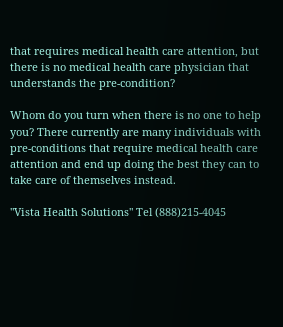that requires medical health care attention, but there is no medical health care physician that understands the pre-condition?

Whom do you turn when there is no one to help you? There currently are many individuals with pre-conditions that require medical health care attention and end up doing the best they can to take care of themselves instead.

"Vista Health Solutions" Tel (888)215-4045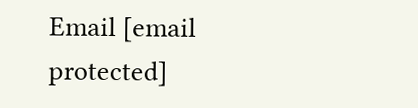Email [email protected]